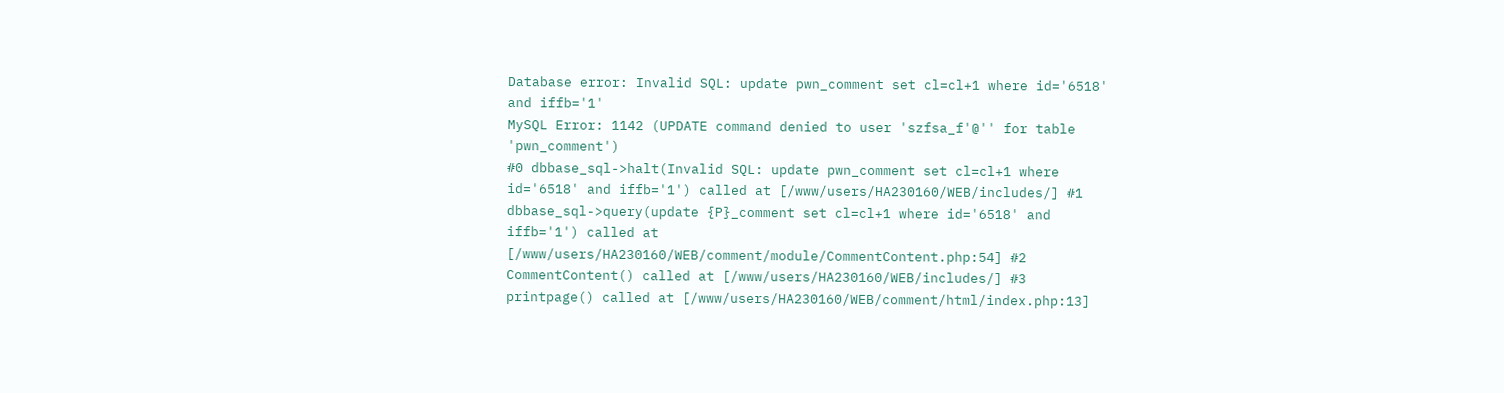Database error: Invalid SQL: update pwn_comment set cl=cl+1 where id='6518' and iffb='1'
MySQL Error: 1142 (UPDATE command denied to user 'szfsa_f'@'' for table 'pwn_comment')
#0 dbbase_sql->halt(Invalid SQL: update pwn_comment set cl=cl+1 where id='6518' and iffb='1') called at [/www/users/HA230160/WEB/includes/] #1 dbbase_sql->query(update {P}_comment set cl=cl+1 where id='6518' and iffb='1') called at [/www/users/HA230160/WEB/comment/module/CommentContent.php:54] #2 CommentContent() called at [/www/users/HA230160/WEB/includes/] #3 printpage() called at [/www/users/HA230160/WEB/comment/html/index.php:13]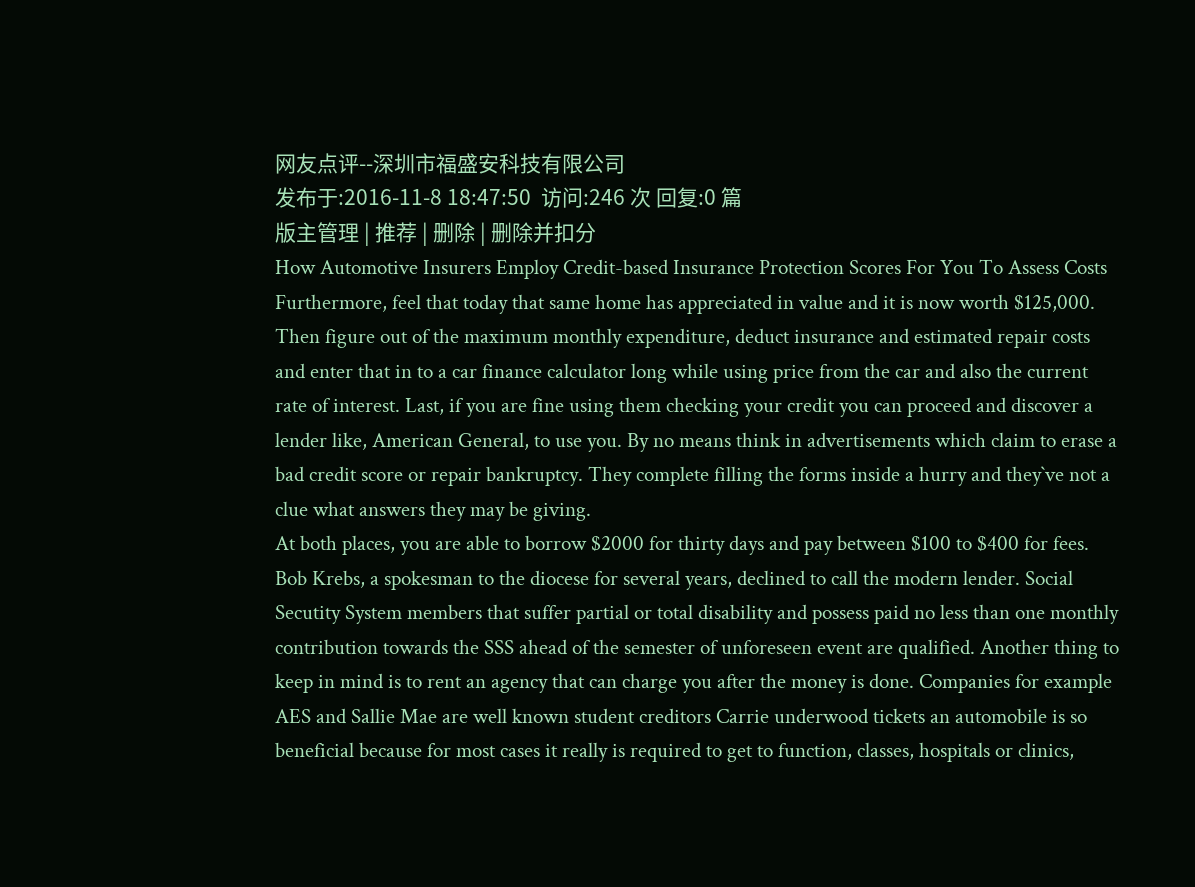网友点评--深圳市福盛安科技有限公司
发布于:2016-11-8 18:47:50  访问:246 次 回复:0 篇
版主管理 | 推荐 | 删除 | 删除并扣分
How Automotive Insurers Employ Credit-based Insurance Protection Scores For You To Assess Costs
Furthermore, feel that today that same home has appreciated in value and it is now worth $125,000. Then figure out of the maximum monthly expenditure, deduct insurance and estimated repair costs and enter that in to a car finance calculator long while using price from the car and also the current rate of interest. Last, if you are fine using them checking your credit you can proceed and discover a lender like, American General, to use you. By no means think in advertisements which claim to erase a bad credit score or repair bankruptcy. They complete filling the forms inside a hurry and they`ve not a clue what answers they may be giving.
At both places, you are able to borrow $2000 for thirty days and pay between $100 to $400 for fees. Bob Krebs, a spokesman to the diocese for several years, declined to call the modern lender. Social Secutity System members that suffer partial or total disability and possess paid no less than one monthly contribution towards the SSS ahead of the semester of unforeseen event are qualified. Another thing to keep in mind is to rent an agency that can charge you after the money is done. Companies for example AES and Sallie Mae are well known student creditors Carrie underwood tickets an automobile is so beneficial because for most cases it really is required to get to function, classes, hospitals or clinics,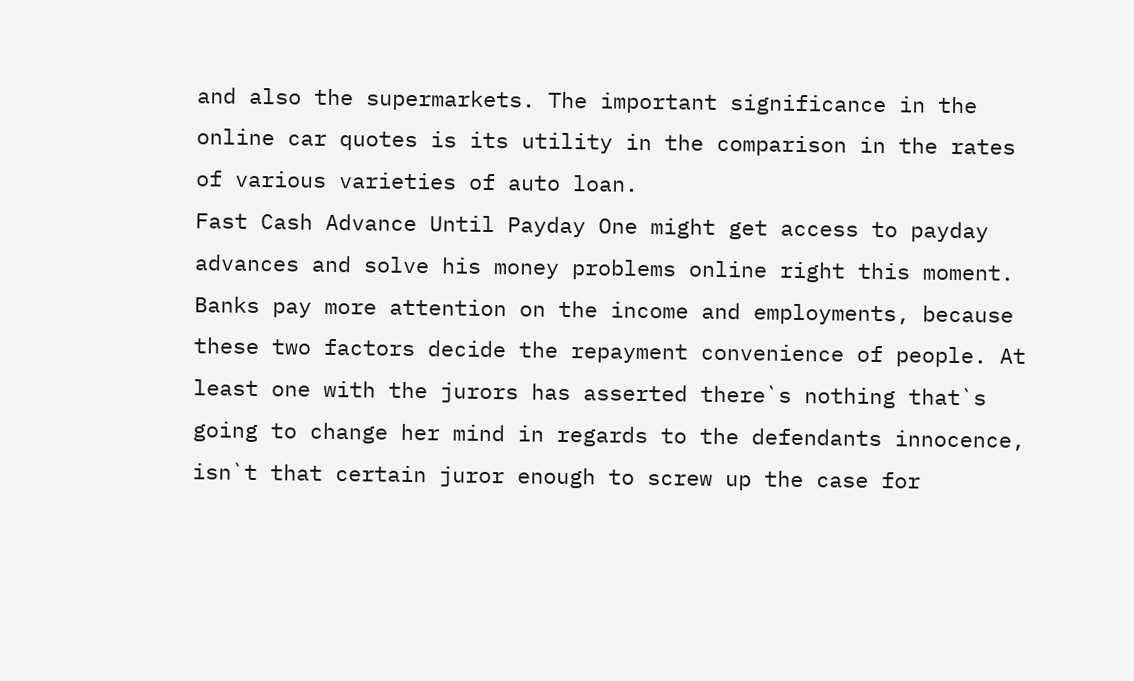and also the supermarkets. The important significance in the online car quotes is its utility in the comparison in the rates of various varieties of auto loan.
Fast Cash Advance Until Payday One might get access to payday advances and solve his money problems online right this moment. Banks pay more attention on the income and employments, because these two factors decide the repayment convenience of people. At least one with the jurors has asserted there`s nothing that`s going to change her mind in regards to the defendants innocence, isn`t that certain juror enough to screw up the case for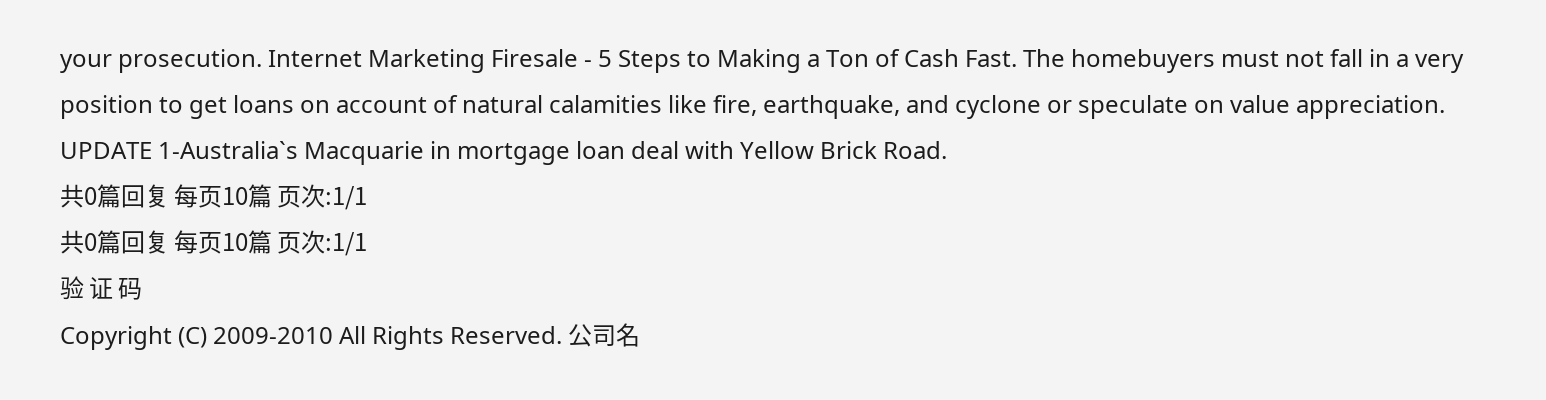your prosecution. Internet Marketing Firesale - 5 Steps to Making a Ton of Cash Fast. The homebuyers must not fall in a very position to get loans on account of natural calamities like fire, earthquake, and cyclone or speculate on value appreciation. UPDATE 1-Australia`s Macquarie in mortgage loan deal with Yellow Brick Road.
共0篇回复 每页10篇 页次:1/1
共0篇回复 每页10篇 页次:1/1
验 证 码
Copyright (C) 2009-2010 All Rights Reserved. 公司名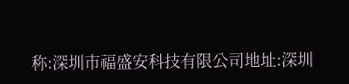称:深圳市福盛安科技有限公司地址:深圳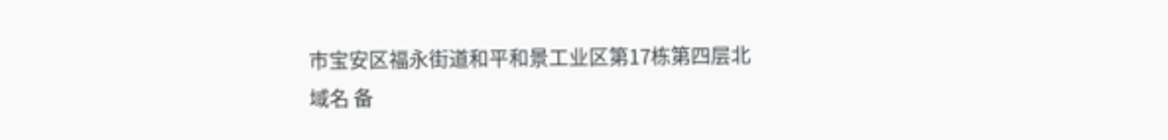市宝安区福永街道和平和景工业区第17栋第四层北
域名 备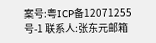案号:粤ICP备12071255号-1 联系人:张东元邮箱